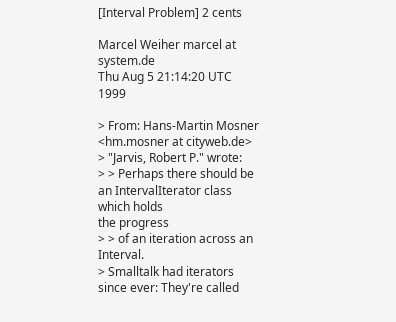[Interval Problem] 2 cents

Marcel Weiher marcel at system.de
Thu Aug 5 21:14:20 UTC 1999

> From: Hans-Martin Mosner <hm.mosner at cityweb.de>
> "Jarvis, Robert P." wrote:
> > Perhaps there should be an IntervalIterator class which holds
the progress
> > of an iteration across an Interval.
> Smalltalk had iterators since ever: They're called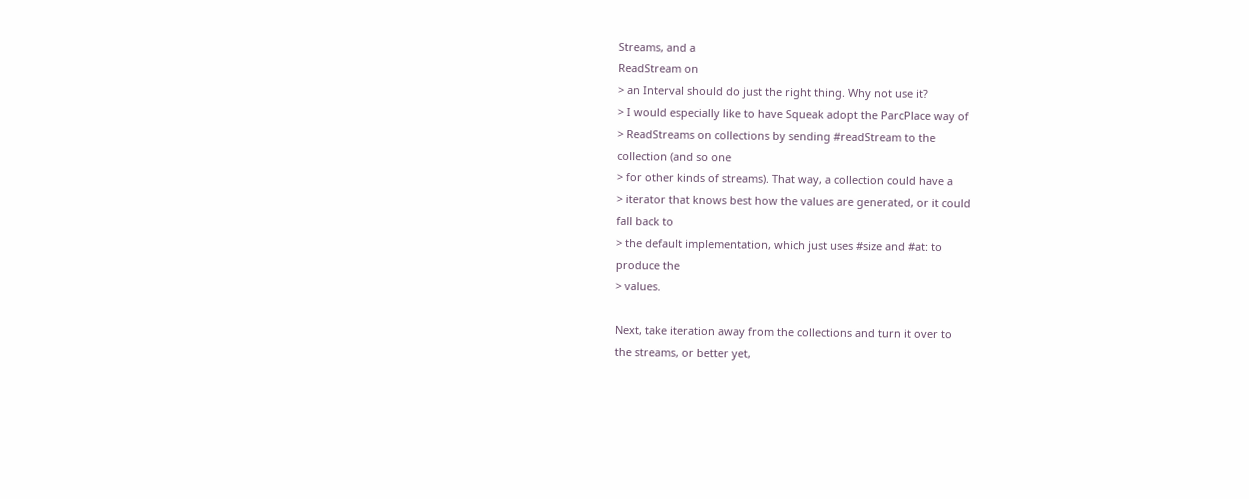Streams, and a
ReadStream on
> an Interval should do just the right thing. Why not use it?
> I would especially like to have Squeak adopt the ParcPlace way of
> ReadStreams on collections by sending #readStream to the
collection (and so one
> for other kinds of streams). That way, a collection could have a
> iterator that knows best how the values are generated, or it could
fall back to
> the default implementation, which just uses #size and #at: to
produce the
> values.

Next, take iteration away from the collections and turn it over to
the streams, or better yet,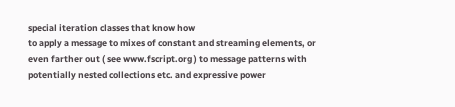special iteration classes that know how
to apply a message to mixes of constant and streaming elements, or
even farther out ( see www.fscript.org ) to message patterns with
potentially nested collections etc. and expressive power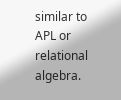similar to
APL or relational algebra.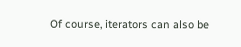Of course, iterators can also be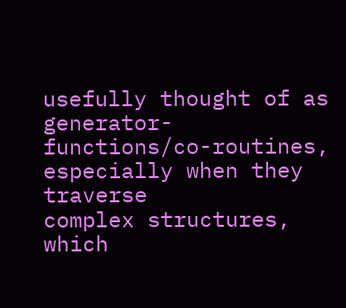usefully thought of as
generator-functions/co-routines, especially when they traverse
complex structures, which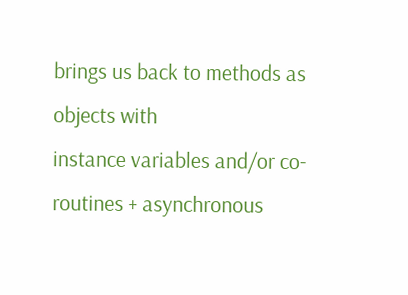brings us back to methods as objects with
instance variables and/or co-routines + asynchronous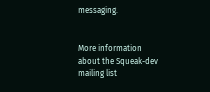messaging.


More information about the Squeak-dev mailing list